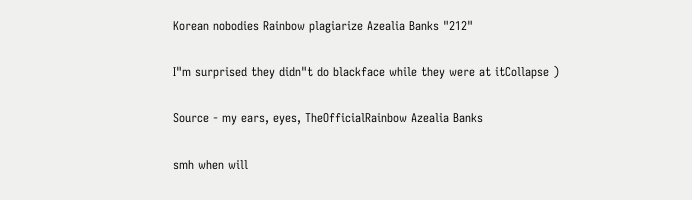Korean nobodies Rainbow plagiarize Azealia Banks "212"

I"m surprised they didn"t do blackface while they were at itCollapse )

Source - my ears, eyes, TheOfficialRainbow Azealia Banks

smh when will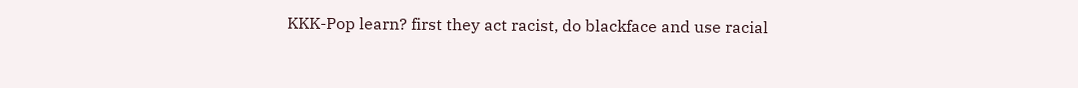KKK-Pop learn? first they act racist, do blackface and use racial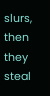slurs, then they steal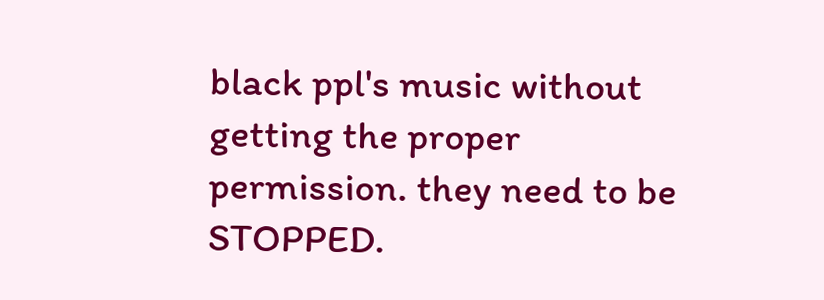black ppl's music without getting the proper permission. they need to be STOPPED.